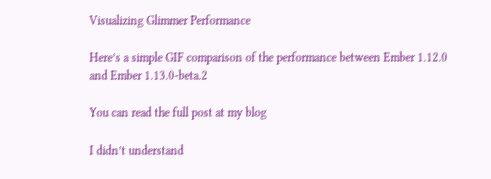Visualizing Glimmer Performance

Here’s a simple GIF comparison of the performance between Ember 1.12.0 and Ember 1.13.0-beta.2

You can read the full post at my blog

I didn’t understand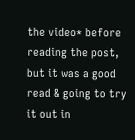the video* before reading the post, but it was a good read & going to try it out in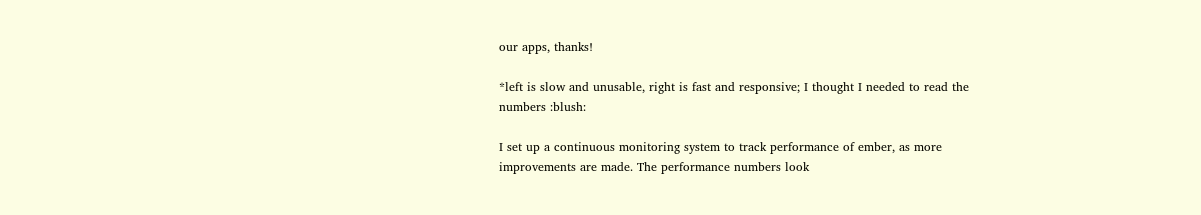our apps, thanks!

*left is slow and unusable, right is fast and responsive; I thought I needed to read the numbers :blush:

I set up a continuous monitoring system to track performance of ember, as more improvements are made. The performance numbers look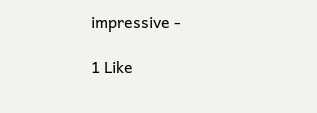impressive -

1 Like